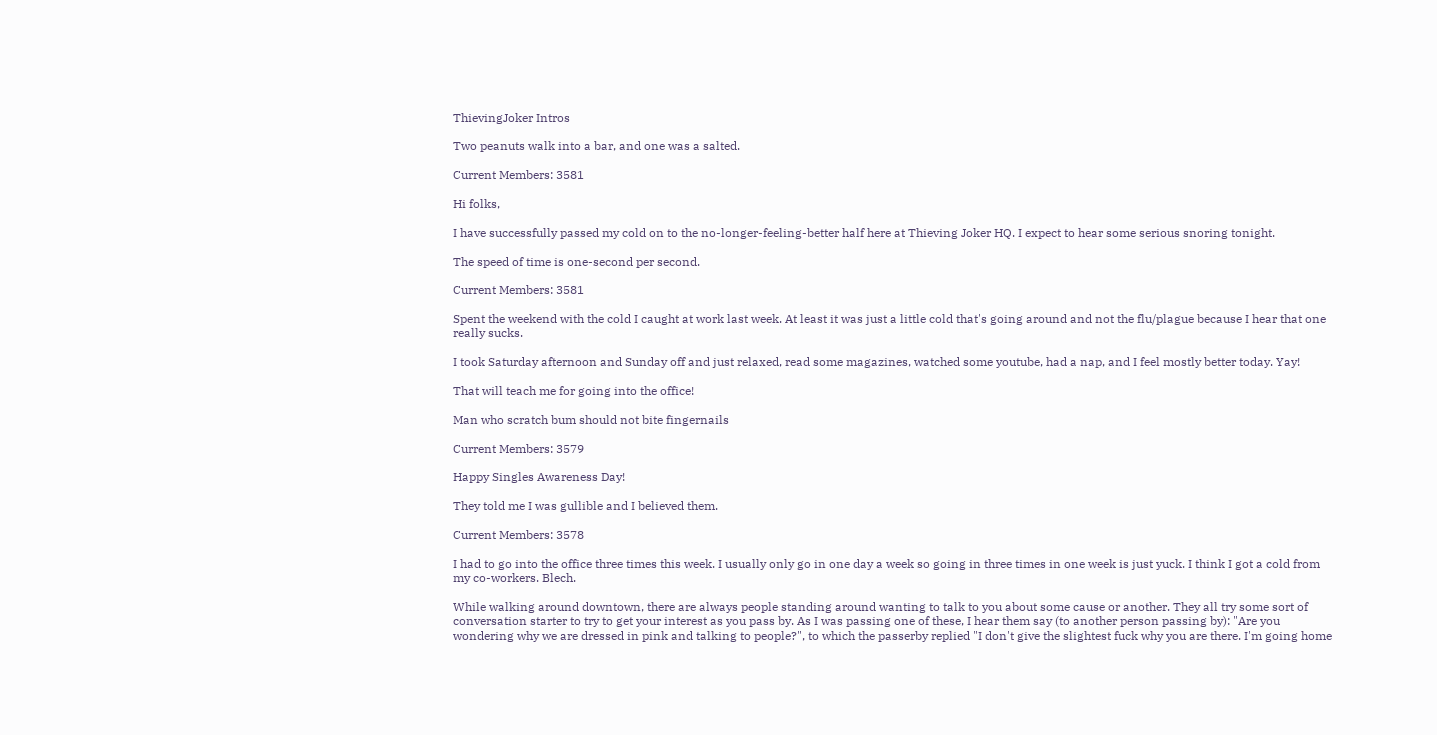ThievingJoker Intros

Two peanuts walk into a bar, and one was a salted.

Current Members: 3581

Hi folks,

I have successfully passed my cold on to the no-longer-feeling-better half here at Thieving Joker HQ. I expect to hear some serious snoring tonight.

The speed of time is one-second per second.

Current Members: 3581

Spent the weekend with the cold I caught at work last week. At least it was just a little cold that's going around and not the flu/plague because I hear that one really sucks.

I took Saturday afternoon and Sunday off and just relaxed, read some magazines, watched some youtube, had a nap, and I feel mostly better today. Yay!

That will teach me for going into the office!

Man who scratch bum should not bite fingernails

Current Members: 3579

Happy Singles Awareness Day!

They told me I was gullible and I believed them.

Current Members: 3578

I had to go into the office three times this week. I usually only go in one day a week so going in three times in one week is just yuck. I think I got a cold from my co-workers. Blech.

While walking around downtown, there are always people standing around wanting to talk to you about some cause or another. They all try some sort of conversation starter to try to get your interest as you pass by. As I was passing one of these, I hear them say (to another person passing by): "Are you wondering why we are dressed in pink and talking to people?", to which the passerby replied "I don't give the slightest fuck why you are there. I'm going home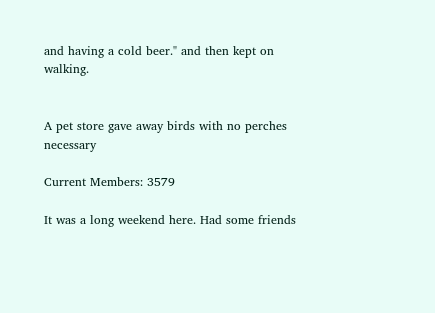and having a cold beer." and then kept on walking.


A pet store gave away birds with no perches necessary

Current Members: 3579

It was a long weekend here. Had some friends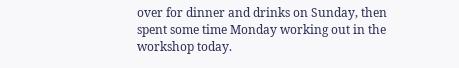over for dinner and drinks on Sunday, then spent some time Monday working out in the workshop today.